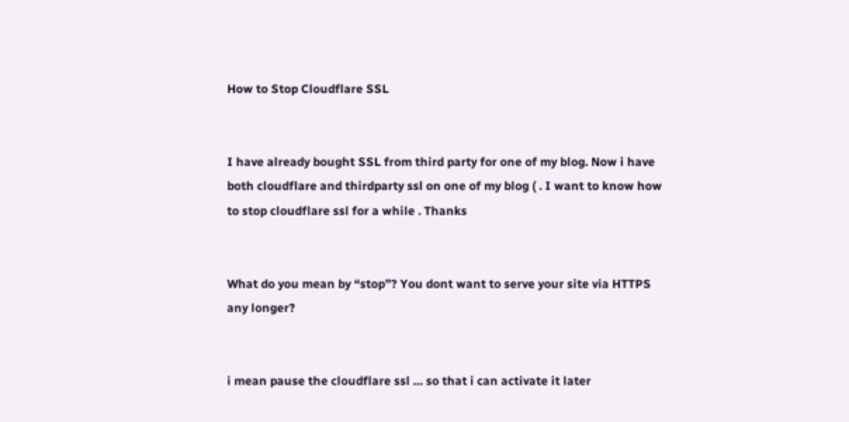How to Stop Cloudflare SSL


I have already bought SSL from third party for one of my blog. Now i have both cloudflare and thirdparty ssl on one of my blog ( . I want to know how to stop cloudflare ssl for a while . Thanks


What do you mean by “stop”? You dont want to serve your site via HTTPS any longer?


i mean pause the cloudflare ssl … so that i can activate it later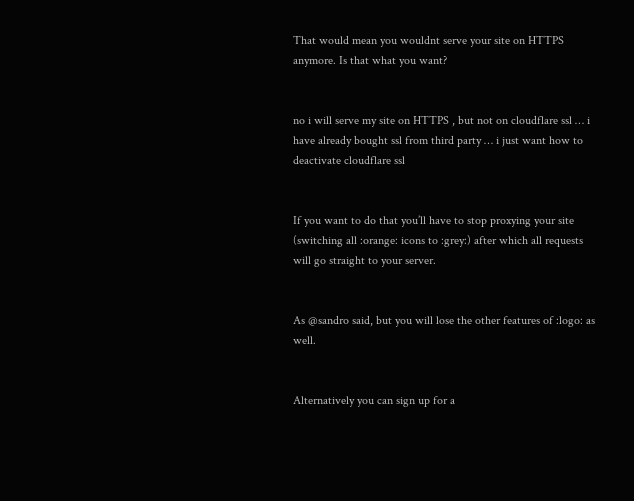That would mean you wouldnt serve your site on HTTPS anymore. Is that what you want?


no i will serve my site on HTTPS , but not on cloudflare ssl … i have already bought ssl from third party … i just want how to deactivate cloudflare ssl


If you want to do that you’ll have to stop proxying your site (switching all :orange: icons to :grey:) after which all requests will go straight to your server.


As @sandro said, but you will lose the other features of :logo: as well.


Alternatively you can sign up for a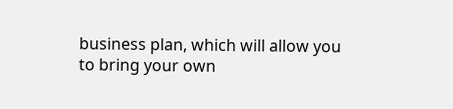business plan, which will allow you to bring your own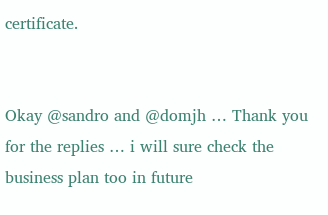certificate.


Okay @sandro and @domjh … Thank you for the replies … i will sure check the business plan too in future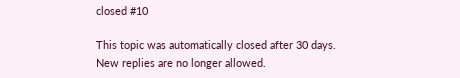closed #10

This topic was automatically closed after 30 days. New replies are no longer allowed.